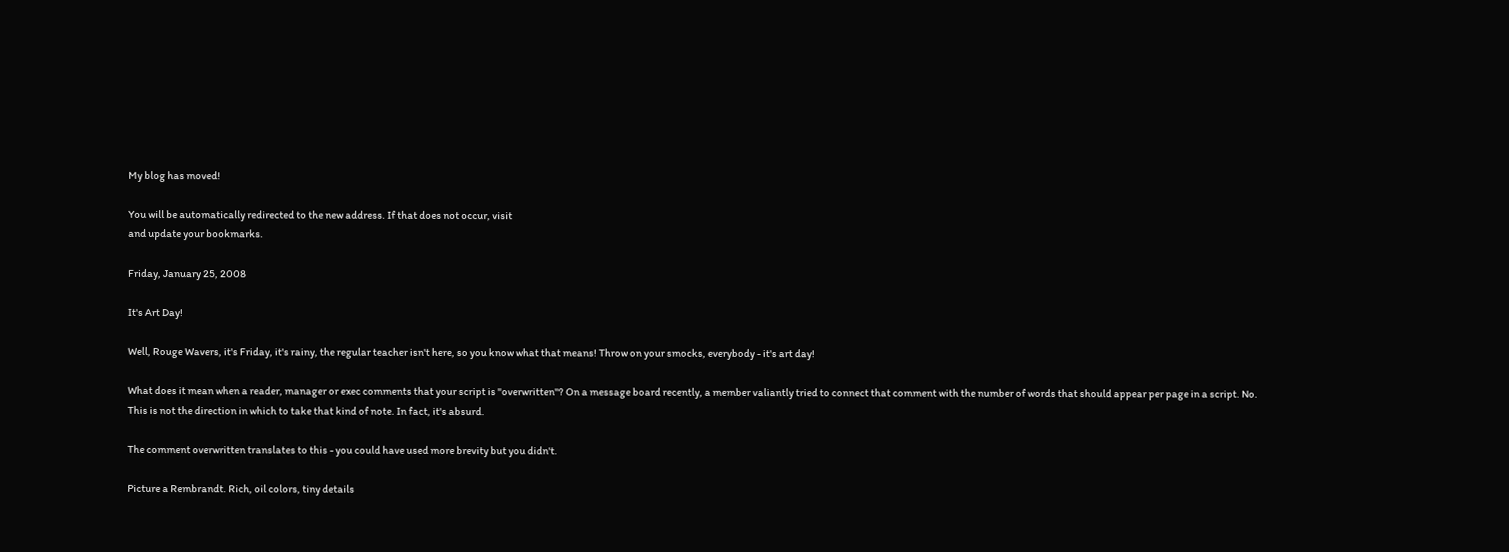My blog has moved!

You will be automatically redirected to the new address. If that does not occur, visit
and update your bookmarks.

Friday, January 25, 2008

It's Art Day!

Well, Rouge Wavers, it's Friday, it's rainy, the regular teacher isn't here, so you know what that means! Throw on your smocks, everybody - it's art day!

What does it mean when a reader, manager or exec comments that your script is "overwritten"? On a message board recently, a member valiantly tried to connect that comment with the number of words that should appear per page in a script. No. This is not the direction in which to take that kind of note. In fact, it's absurd.

The comment overwritten translates to this - you could have used more brevity but you didn't.

Picture a Rembrandt. Rich, oil colors, tiny details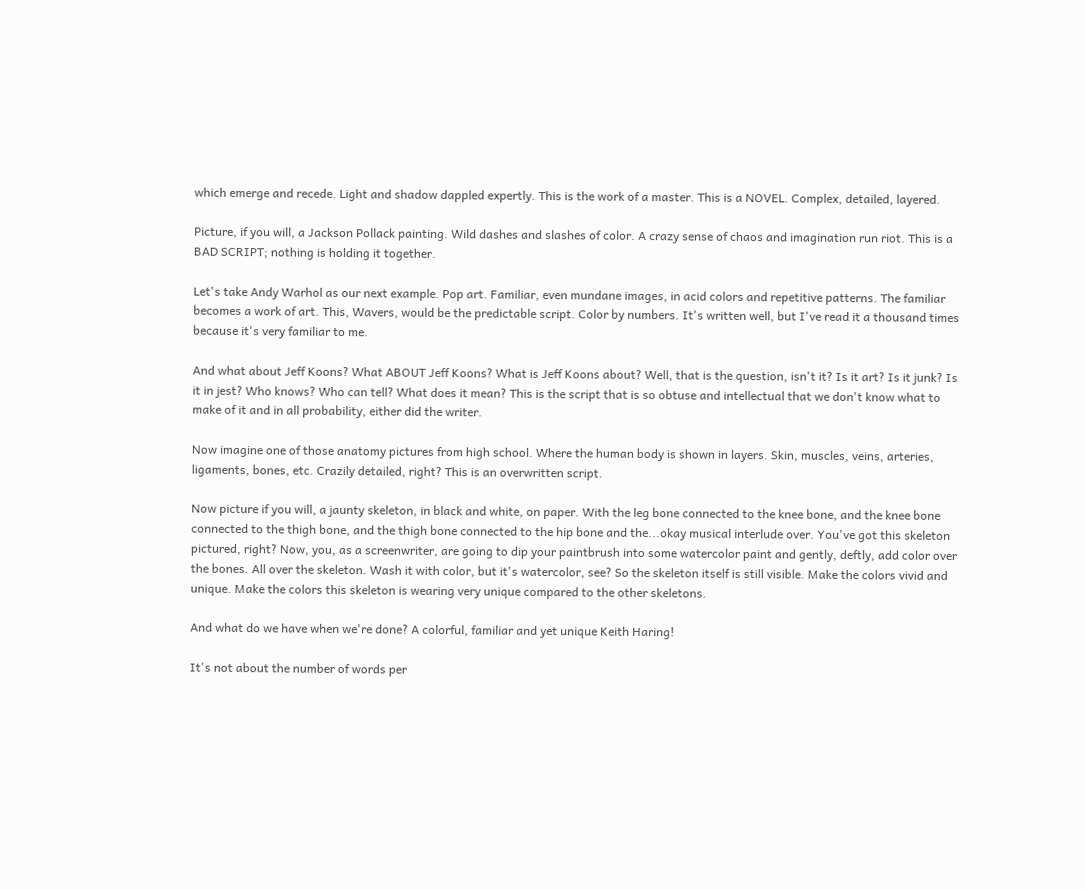which emerge and recede. Light and shadow dappled expertly. This is the work of a master. This is a NOVEL. Complex, detailed, layered.

Picture, if you will, a Jackson Pollack painting. Wild dashes and slashes of color. A crazy sense of chaos and imagination run riot. This is a BAD SCRIPT; nothing is holding it together.

Let's take Andy Warhol as our next example. Pop art. Familiar, even mundane images, in acid colors and repetitive patterns. The familiar becomes a work of art. This, Wavers, would be the predictable script. Color by numbers. It's written well, but I've read it a thousand times because it's very familiar to me.

And what about Jeff Koons? What ABOUT Jeff Koons? What is Jeff Koons about? Well, that is the question, isn't it? Is it art? Is it junk? Is it in jest? Who knows? Who can tell? What does it mean? This is the script that is so obtuse and intellectual that we don't know what to make of it and in all probability, either did the writer.

Now imagine one of those anatomy pictures from high school. Where the human body is shown in layers. Skin, muscles, veins, arteries, ligaments, bones, etc. Crazily detailed, right? This is an overwritten script.

Now picture if you will, a jaunty skeleton, in black and white, on paper. With the leg bone connected to the knee bone, and the knee bone connected to the thigh bone, and the thigh bone connected to the hip bone and the...okay musical interlude over. You've got this skeleton pictured, right? Now, you, as a screenwriter, are going to dip your paintbrush into some watercolor paint and gently, deftly, add color over the bones. All over the skeleton. Wash it with color, but it's watercolor, see? So the skeleton itself is still visible. Make the colors vivid and unique. Make the colors this skeleton is wearing very unique compared to the other skeletons.

And what do we have when we're done? A colorful, familiar and yet unique Keith Haring!

It's not about the number of words per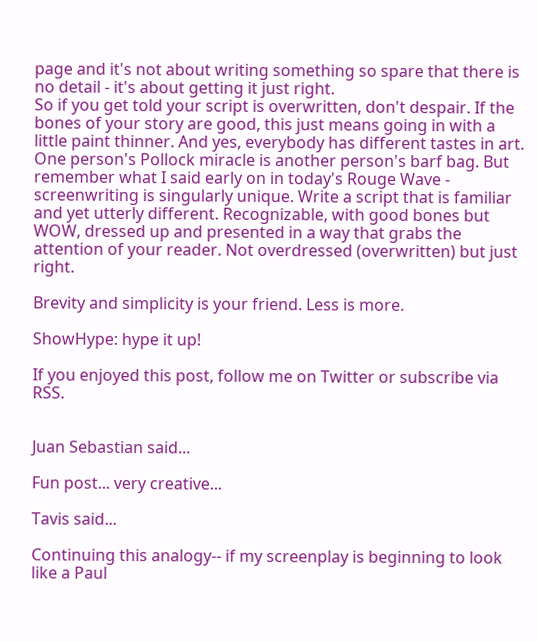page and it's not about writing something so spare that there is no detail - it's about getting it just right.
So if you get told your script is overwritten, don't despair. If the bones of your story are good, this just means going in with a little paint thinner. And yes, everybody has different tastes in art. One person's Pollock miracle is another person's barf bag. But remember what I said early on in today's Rouge Wave - screenwriting is singularly unique. Write a script that is familiar and yet utterly different. Recognizable, with good bones but WOW, dressed up and presented in a way that grabs the attention of your reader. Not overdressed (overwritten) but just right.

Brevity and simplicity is your friend. Less is more.

ShowHype: hype it up!

If you enjoyed this post, follow me on Twitter or subscribe via RSS.


Juan Sebastian said...

Fun post... very creative...

Tavis said...

Continuing this analogy-- if my screenplay is beginning to look like a Paul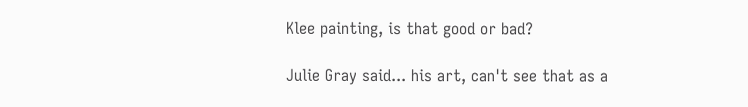Klee painting, is that good or bad?

Julie Gray said... his art, can't see that as a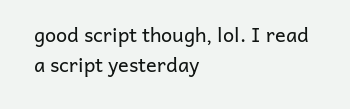good script though, lol. I read a script yesterday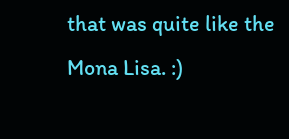that was quite like the Mona Lisa. :)